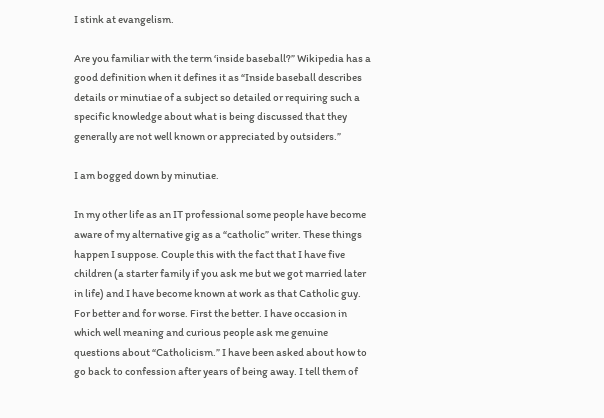I stink at evangelism.

Are you familiar with the term ‘inside baseball?” Wikipedia has a good definition when it defines it as “Inside baseball describes details or minutiae of a subject so detailed or requiring such a specific knowledge about what is being discussed that they generally are not well known or appreciated by outsiders.”

I am bogged down by minutiae.

In my other life as an IT professional some people have become aware of my alternative gig as a “catholic” writer. These things happen I suppose. Couple this with the fact that I have five children (a starter family if you ask me but we got married later in life) and I have become known at work as that Catholic guy. For better and for worse. First the better. I have occasion in which well meaning and curious people ask me genuine questions about “Catholicism.” I have been asked about how to go back to confession after years of being away. I tell them of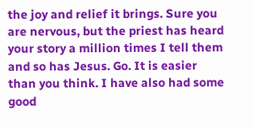the joy and relief it brings. Sure you are nervous, but the priest has heard your story a million times I tell them and so has Jesus. Go. It is easier than you think. I have also had some good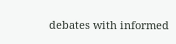debates with informed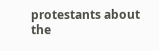protestants about the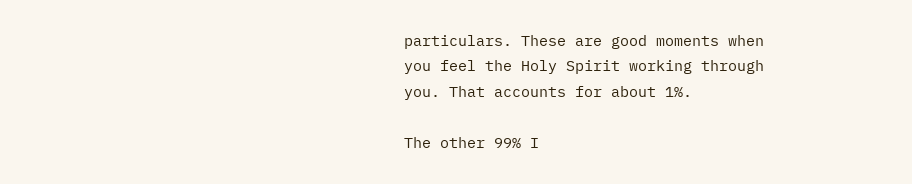particulars. These are good moments when you feel the Holy Spirit working through you. That accounts for about 1%.

The other 99% I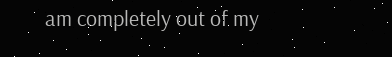am completely out of my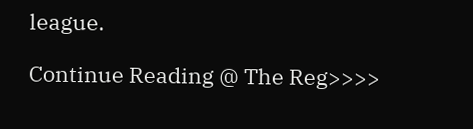league.

Continue Reading @ The Reg>>>>